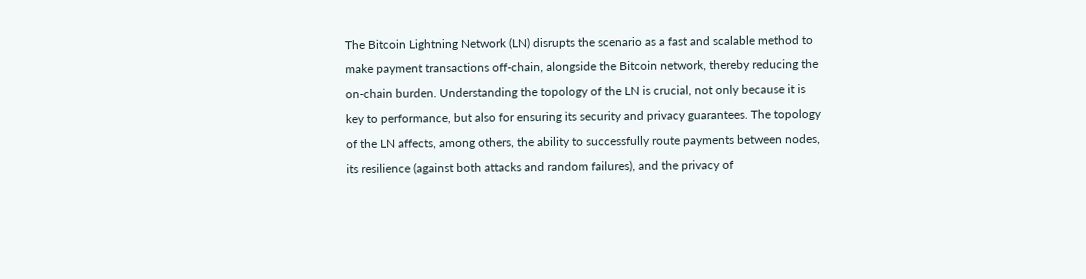The Bitcoin Lightning Network (LN) disrupts the scenario as a fast and scalable method to make payment transactions off-chain, alongside the Bitcoin network, thereby reducing the on-chain burden. Understanding the topology of the LN is crucial, not only because it is key to performance, but also for ensuring its security and privacy guarantees. The topology of the LN affects, among others, the ability to successfully route payments between nodes, its resilience (against both attacks and random failures), and the privacy of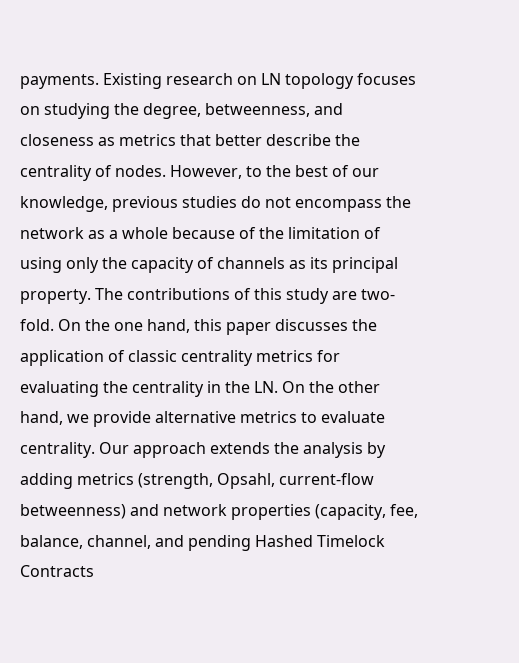payments. Existing research on LN topology focuses on studying the degree, betweenness, and closeness as metrics that better describe the centrality of nodes. However, to the best of our knowledge, previous studies do not encompass the network as a whole because of the limitation of using only the capacity of channels as its principal property. The contributions of this study are two-fold. On the one hand, this paper discusses the application of classic centrality metrics for evaluating the centrality in the LN. On the other hand, we provide alternative metrics to evaluate centrality. Our approach extends the analysis by adding metrics (strength, Opsahl, current-flow betweenness) and network properties (capacity, fee, balance, channel, and pending Hashed Timelock Contracts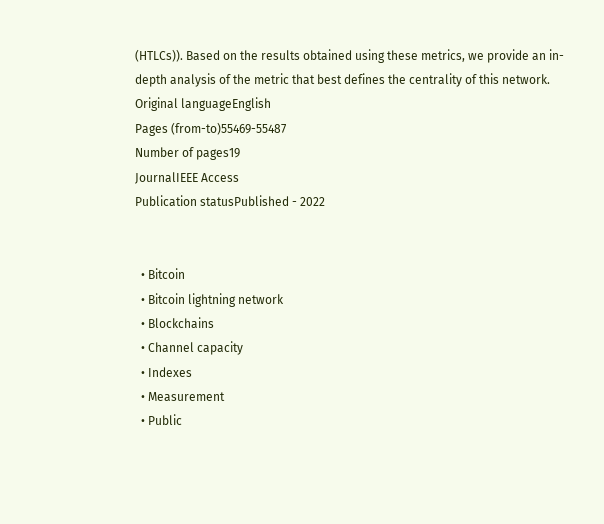(HTLCs)). Based on the results obtained using these metrics, we provide an in-depth analysis of the metric that best defines the centrality of this network.
Original languageEnglish
Pages (from-to)55469-55487
Number of pages19
JournalIEEE Access
Publication statusPublished - 2022


  • Bitcoin
  • Bitcoin lightning network
  • Blockchains
  • Channel capacity
  • Indexes
  • Measurement
  • Public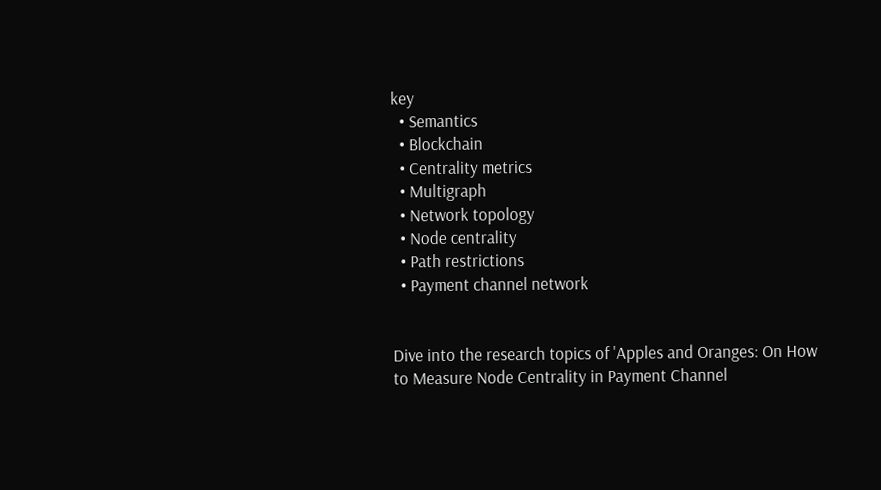key
  • Semantics
  • Blockchain
  • Centrality metrics
  • Multigraph
  • Network topology
  • Node centrality
  • Path restrictions
  • Payment channel network


Dive into the research topics of 'Apples and Oranges: On How to Measure Node Centrality in Payment Channel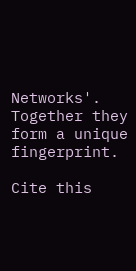Networks'. Together they form a unique fingerprint.

Cite this